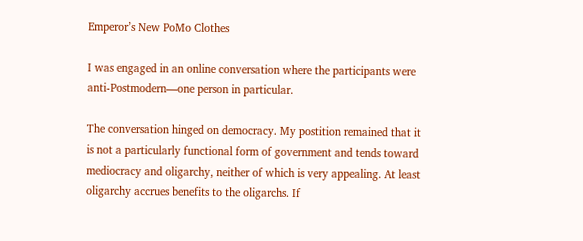Emperor’s New PoMo Clothes

I was engaged in an online conversation where the participants were anti-Postmodern—one person in particular.

The conversation hinged on democracy. My postition remained that it is not a particularly functional form of government and tends toward mediocracy and oligarchy, neither of which is very appealing. At least oligarchy accrues benefits to the oligarchs. If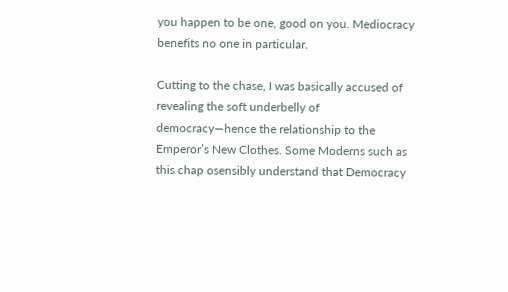you happen to be one, good on you. Mediocracy benefits no one in particular.

Cutting to the chase, I was basically accused of revealing the soft underbelly of democracy—hence the relationship to the Emperor’s New Clothes. Some Moderns such as this chap osensibly understand that Democracy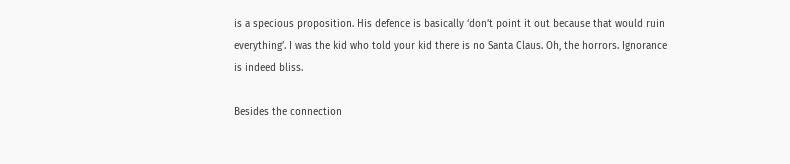is a specious proposition. His defence is basically ‘don’t point it out because that would ruin everything’. I was the kid who told your kid there is no Santa Claus. Oh, the horrors. Ignorance is indeed bliss.

Besides the connection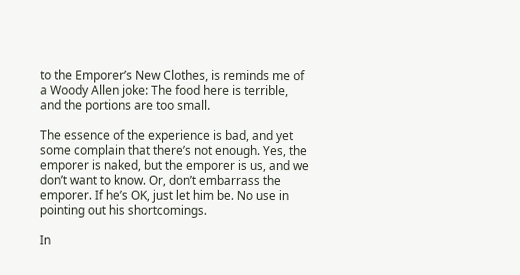to the Emporer’s New Clothes, is reminds me of a Woody Allen joke: The food here is terrible, and the portions are too small.

The essence of the experience is bad, and yet some complain that there’s not enough. Yes, the emporer is naked, but the emporer is us, and we don’t want to know. Or, don’t embarrass the emporer. If he’s OK, just let him be. No use in pointing out his shortcomings.

In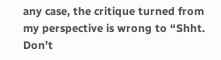any case, the critique turned from my perspective is wrong to “Shht. Don’t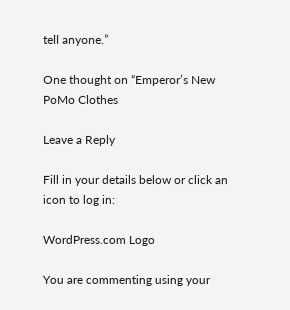tell anyone.”

One thought on “Emperor’s New PoMo Clothes

Leave a Reply

Fill in your details below or click an icon to log in:

WordPress.com Logo

You are commenting using your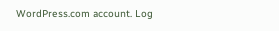WordPress.com account. Log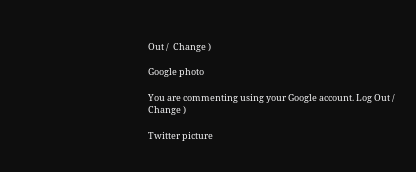Out /  Change )

Google photo

You are commenting using your Google account. Log Out /  Change )

Twitter picture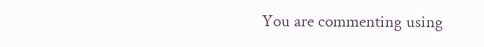You are commenting using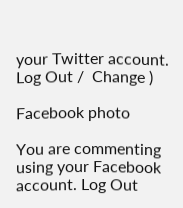your Twitter account. Log Out /  Change )

Facebook photo

You are commenting using your Facebook account. Log Out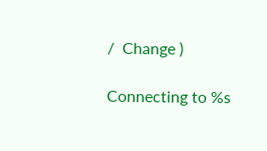/  Change )

Connecting to %s